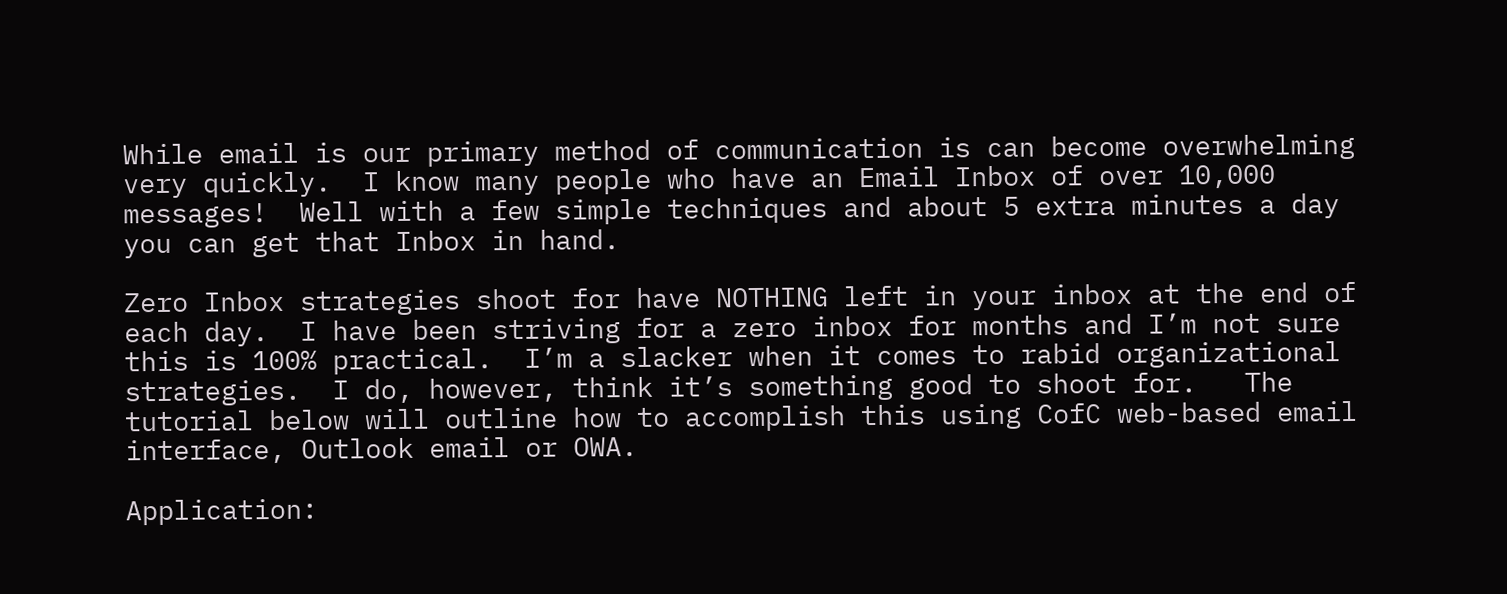While email is our primary method of communication is can become overwhelming very quickly.  I know many people who have an Email Inbox of over 10,000 messages!  Well with a few simple techniques and about 5 extra minutes a day you can get that Inbox in hand.

Zero Inbox strategies shoot for have NOTHING left in your inbox at the end of each day.  I have been striving for a zero inbox for months and I’m not sure this is 100% practical.  I’m a slacker when it comes to rabid organizational strategies.  I do, however, think it’s something good to shoot for.   The tutorial below will outline how to accomplish this using CofC web-based email interface, Outlook email or OWA.

Application: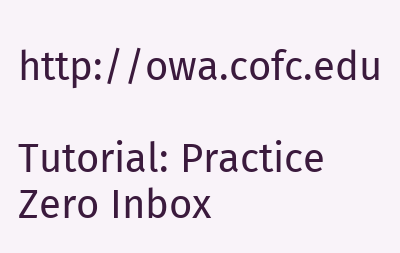http://owa.cofc.edu

Tutorial: Practice Zero Inbox